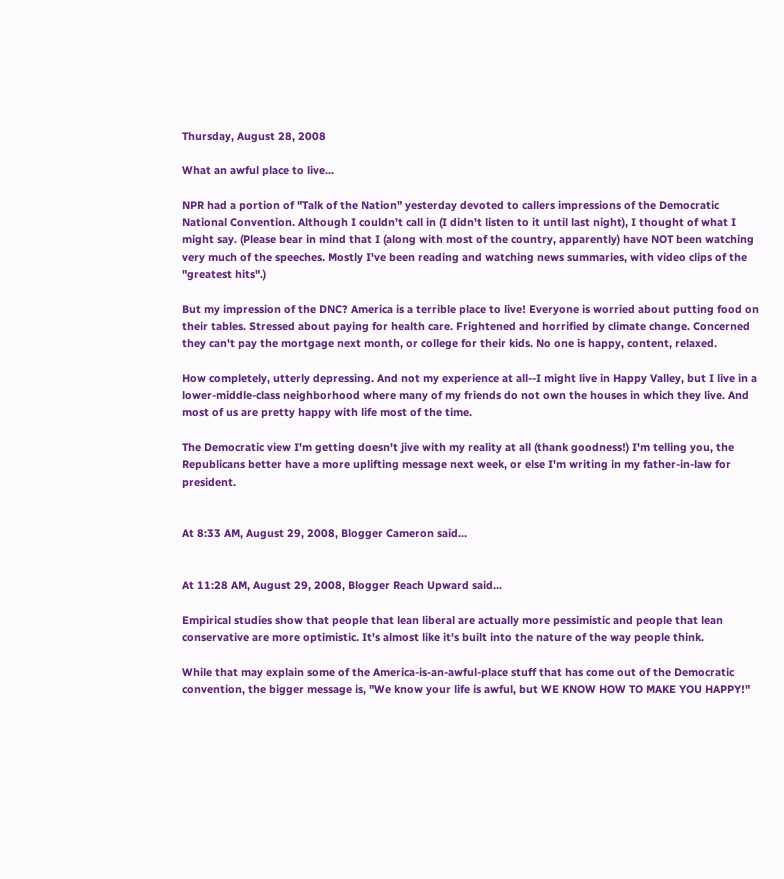Thursday, August 28, 2008

What an awful place to live...

NPR had a portion of "Talk of the Nation" yesterday devoted to callers impressions of the Democratic National Convention. Although I couldn't call in (I didn't listen to it until last night), I thought of what I might say. (Please bear in mind that I (along with most of the country, apparently) have NOT been watching very much of the speeches. Mostly I've been reading and watching news summaries, with video clips of the "greatest hits".)

But my impression of the DNC? America is a terrible place to live! Everyone is worried about putting food on their tables. Stressed about paying for health care. Frightened and horrified by climate change. Concerned they can't pay the mortgage next month, or college for their kids. No one is happy, content, relaxed.

How completely, utterly depressing. And not my experience at all--I might live in Happy Valley, but I live in a lower-middle-class neighborhood where many of my friends do not own the houses in which they live. And most of us are pretty happy with life most of the time.

The Democratic view I'm getting doesn't jive with my reality at all (thank goodness!) I'm telling you, the Republicans better have a more uplifting message next week, or else I'm writing in my father-in-law for president.


At 8:33 AM, August 29, 2008, Blogger Cameron said...


At 11:28 AM, August 29, 2008, Blogger Reach Upward said...

Empirical studies show that people that lean liberal are actually more pessimistic and people that lean conservative are more optimistic. It's almost like it's built into the nature of the way people think.

While that may explain some of the America-is-an-awful-place stuff that has come out of the Democratic convention, the bigger message is, "We know your life is awful, but WE KNOW HOW TO MAKE YOU HAPPY!"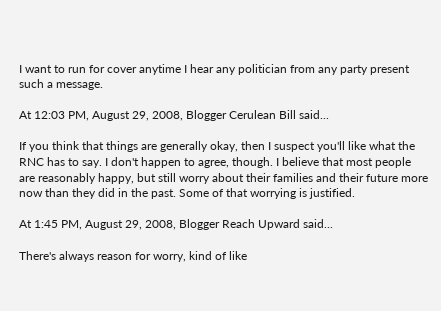I want to run for cover anytime I hear any politician from any party present such a message.

At 12:03 PM, August 29, 2008, Blogger Cerulean Bill said...

If you think that things are generally okay, then I suspect you'll like what the RNC has to say. I don't happen to agree, though. I believe that most people are reasonably happy, but still worry about their families and their future more now than they did in the past. Some of that worrying is justified.

At 1:45 PM, August 29, 2008, Blogger Reach Upward said...

There's always reason for worry, kind of like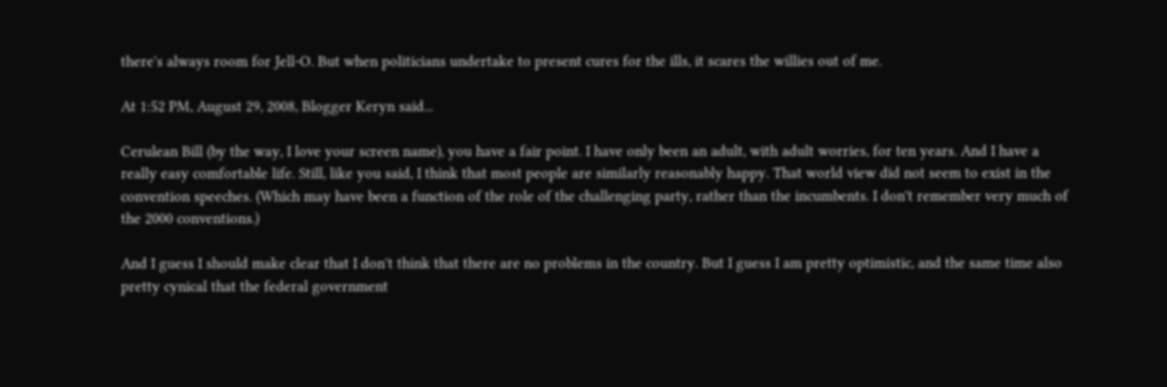there's always room for Jell-O. But when politicians undertake to present cures for the ills, it scares the willies out of me.

At 1:52 PM, August 29, 2008, Blogger Keryn said...

Cerulean Bill (by the way, I love your screen name), you have a fair point. I have only been an adult, with adult worries, for ten years. And I have a really easy comfortable life. Still, like you said, I think that most people are similarly reasonably happy. That world view did not seem to exist in the convention speeches. (Which may have been a function of the role of the challenging party, rather than the incumbents. I don't remember very much of the 2000 conventions.)

And I guess I should make clear that I don't think that there are no problems in the country. But I guess I am pretty optimistic, and the same time also pretty cynical that the federal government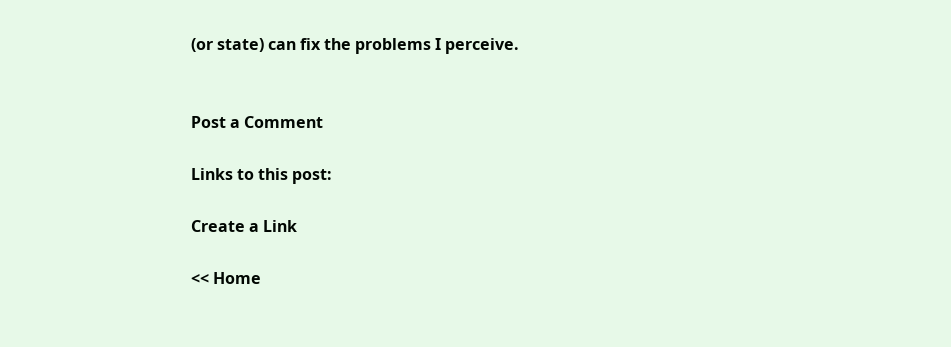(or state) can fix the problems I perceive.


Post a Comment

Links to this post:

Create a Link

<< Home